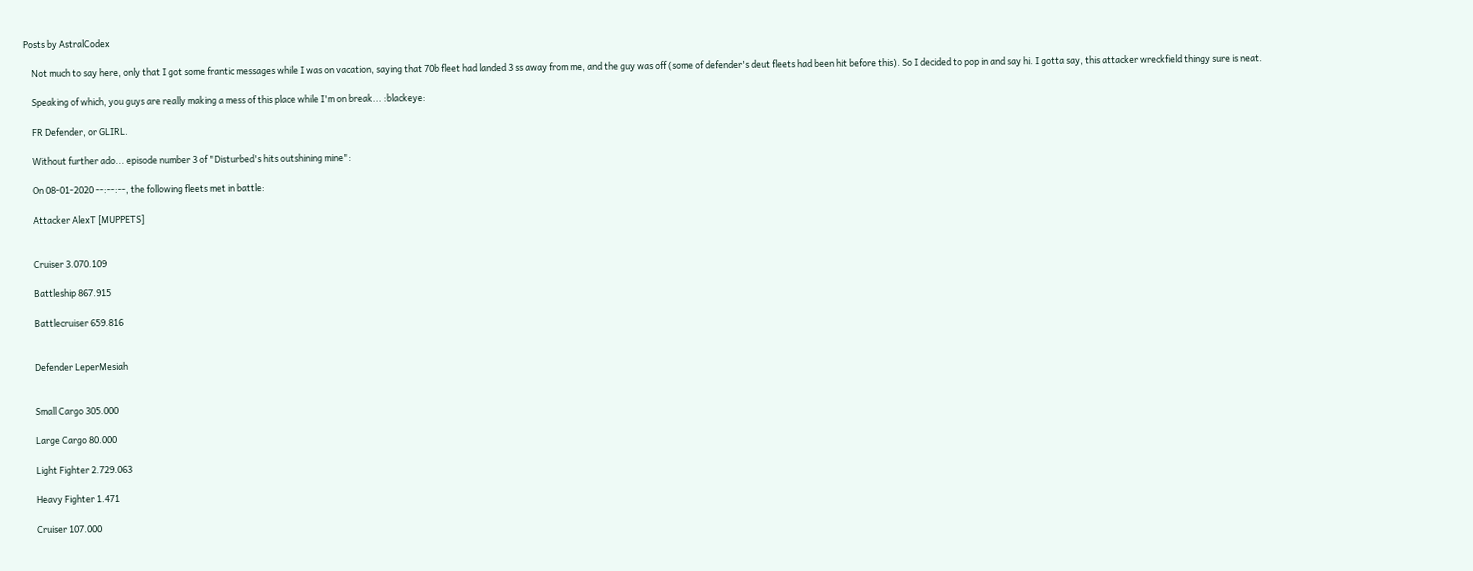Posts by AstralCodex

    Not much to say here, only that I got some frantic messages while I was on vacation, saying that 70b fleet had landed 3 ss away from me, and the guy was off (some of defender's deut fleets had been hit before this). So I decided to pop in and say hi. I gotta say, this attacker wreckfield thingy sure is neat.

    Speaking of which, you guys are really making a mess of this place while I'm on break... :blackeye:

    FR Defender, or GLIRL.

    Without further ado... episode number 3 of "Disturbed's hits outshining mine":

    On 08-01-2020 --:--:--, the following fleets met in battle:

    Attacker AlexT [MUPPETS]


    Cruiser 3.070.109

    Battleship 867.915

    Battlecruiser 659.816


    Defender LeperMesiah


    Small Cargo 305.000

    Large Cargo 80.000

    Light Fighter 2.729.063

    Heavy Fighter 1.471

    Cruiser 107.000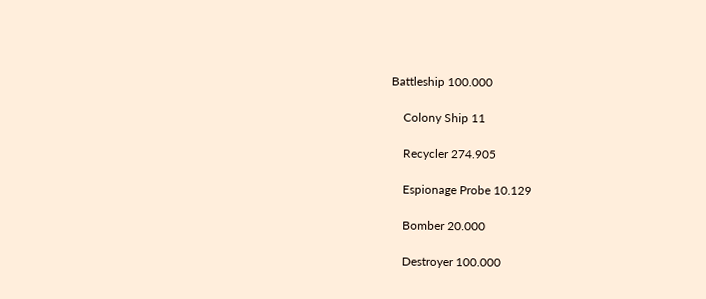Battleship 100.000

    Colony Ship 11

    Recycler 274.905

    Espionage Probe 10.129

    Bomber 20.000

    Destroyer 100.000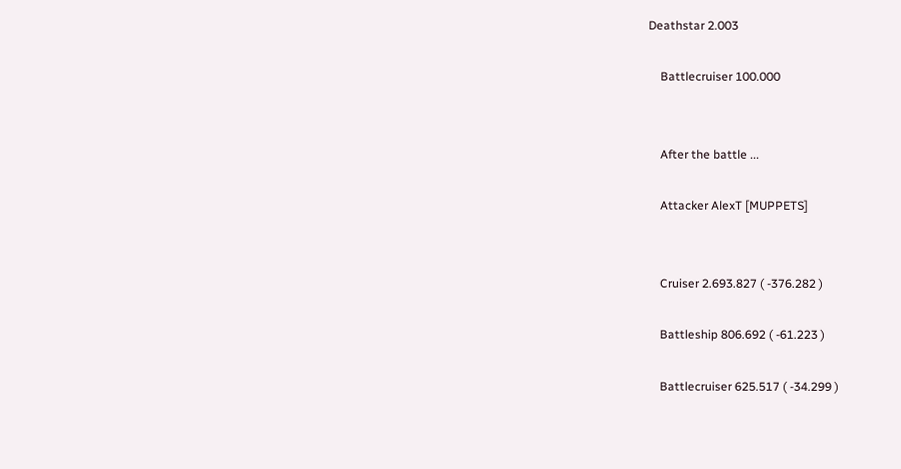Deathstar 2.003

    Battlecruiser 100.000


    After the battle ...

    Attacker AlexT [MUPPETS]


    Cruiser 2.693.827 ( -376.282 )

    Battleship 806.692 ( -61.223 )

    Battlecruiser 625.517 ( -34.299 )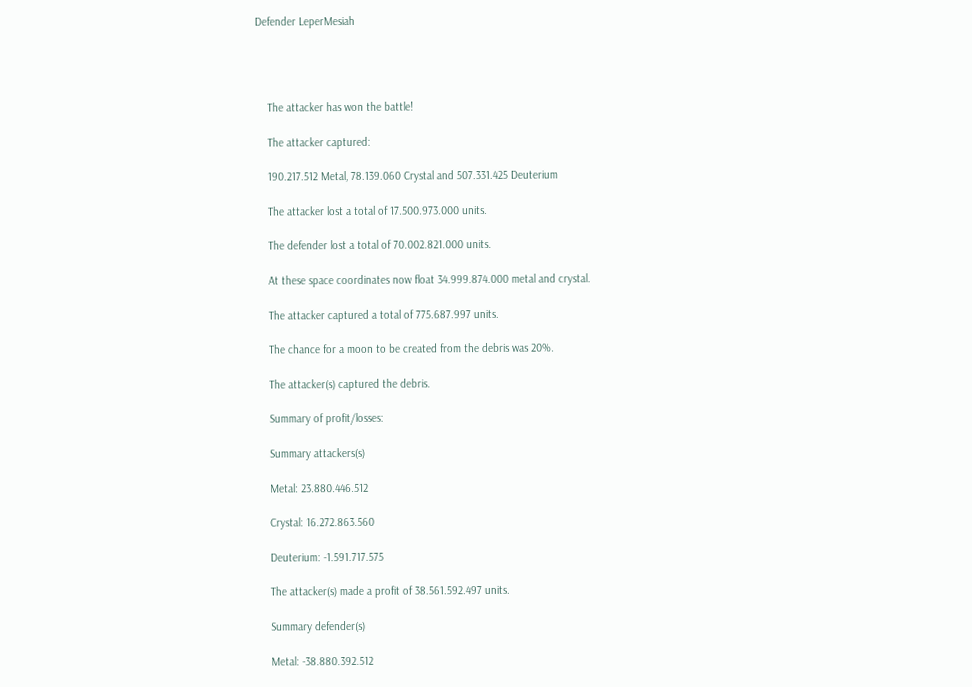Defender LeperMesiah




    The attacker has won the battle!

    The attacker captured:

    190.217.512 Metal, 78.139.060 Crystal and 507.331.425 Deuterium

    The attacker lost a total of 17.500.973.000 units.

    The defender lost a total of 70.002.821.000 units.

    At these space coordinates now float 34.999.874.000 metal and crystal.

    The attacker captured a total of 775.687.997 units.

    The chance for a moon to be created from the debris was 20%.

    The attacker(s) captured the debris.

    Summary of profit/losses:

    Summary attackers(s)

    Metal: 23.880.446.512

    Crystal: 16.272.863.560

    Deuterium: -1.591.717.575

    The attacker(s) made a profit of 38.561.592.497 units.

    Summary defender(s)

    Metal: -38.880.392.512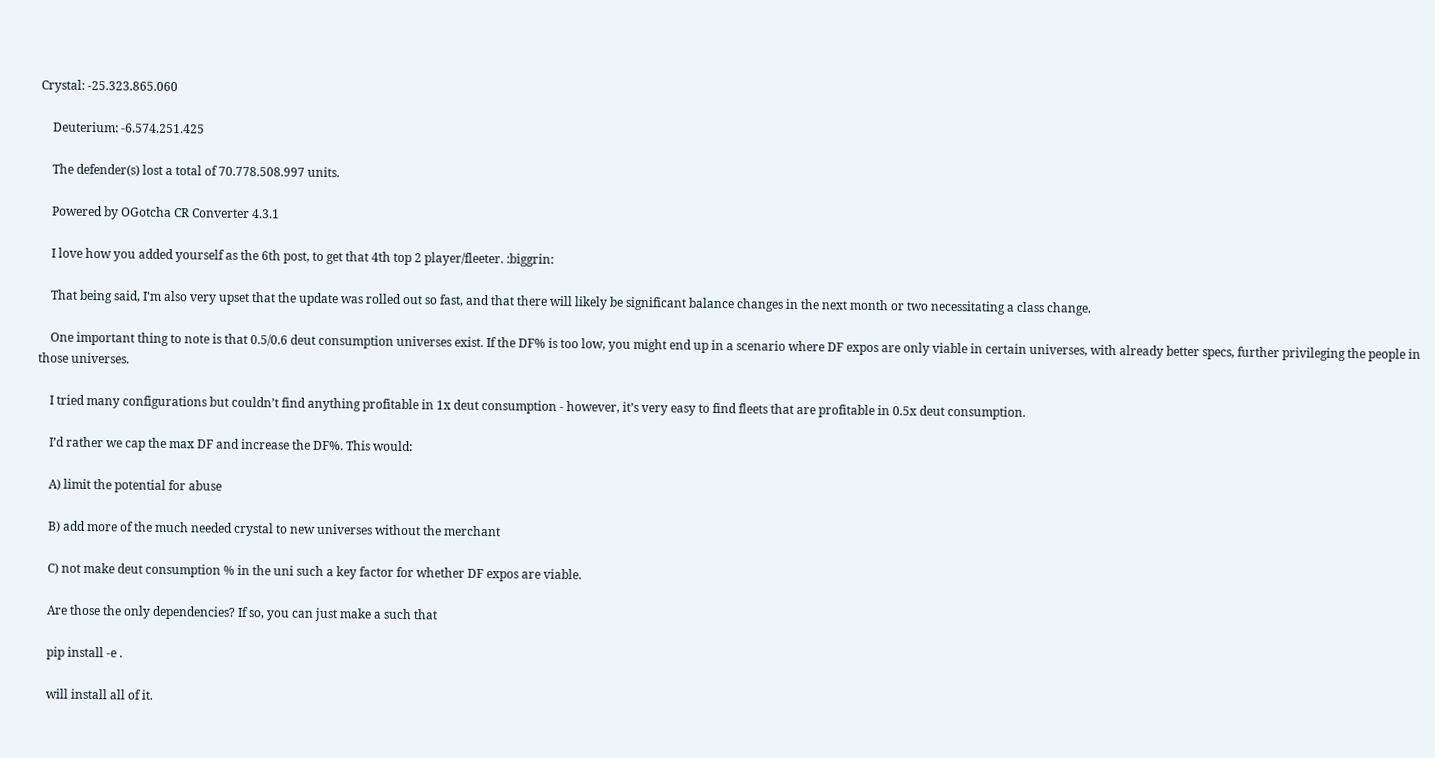Crystal: -25.323.865.060

    Deuterium: -6.574.251.425

    The defender(s) lost a total of 70.778.508.997 units.

    Powered by OGotcha CR Converter 4.3.1

    I love how you added yourself as the 6th post, to get that 4th top 2 player/fleeter. :biggrin:

    That being said, I'm also very upset that the update was rolled out so fast, and that there will likely be significant balance changes in the next month or two necessitating a class change.

    One important thing to note is that 0.5/0.6 deut consumption universes exist. If the DF% is too low, you might end up in a scenario where DF expos are only viable in certain universes, with already better specs, further privileging the people in those universes.

    I tried many configurations but couldn’t find anything profitable in 1x deut consumption - however, it’s very easy to find fleets that are profitable in 0.5x deut consumption.

    I’d rather we cap the max DF and increase the DF%. This would:

    A) limit the potential for abuse

    B) add more of the much needed crystal to new universes without the merchant

    C) not make deut consumption % in the uni such a key factor for whether DF expos are viable.

    Are those the only dependencies? If so, you can just make a such that

    pip install -e .

    will install all of it.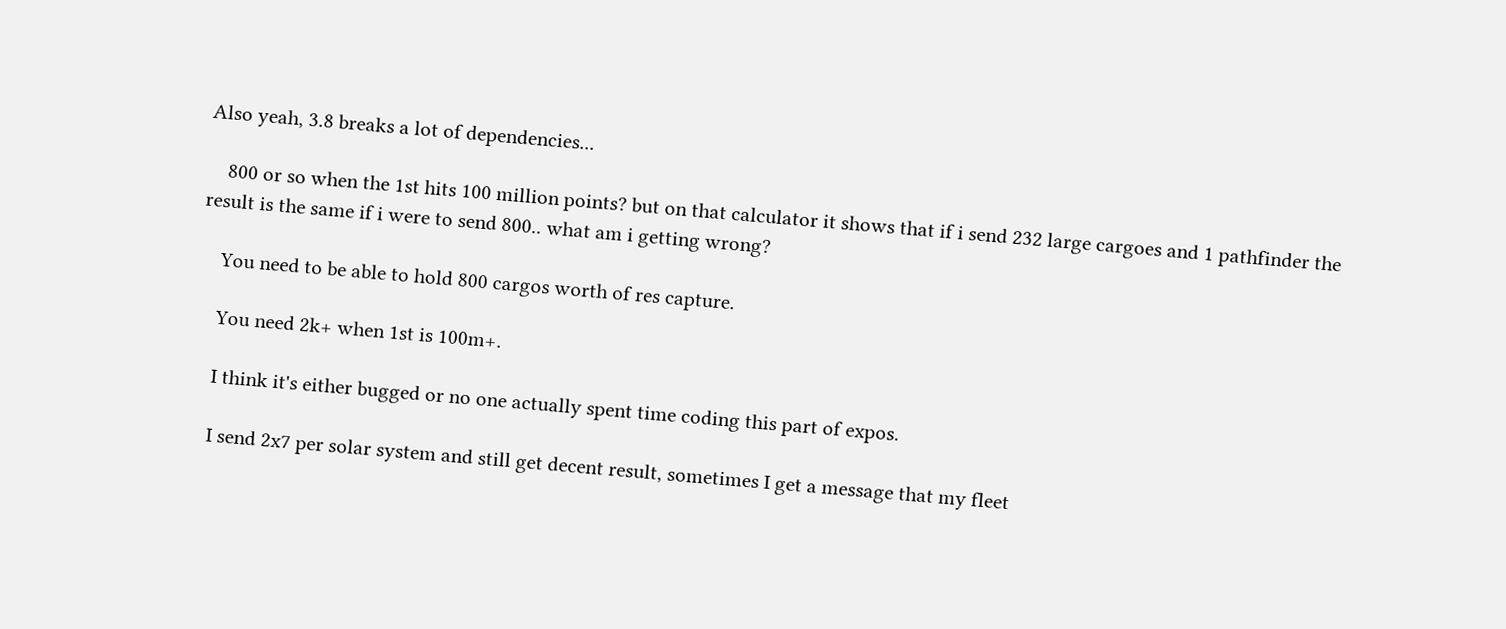Also yeah, 3.8 breaks a lot of dependencies...

    800 or so when the 1st hits 100 million points? but on that calculator it shows that if i send 232 large cargoes and 1 pathfinder the result is the same if i were to send 800.. what am i getting wrong?

    You need to be able to hold 800 cargos worth of res capture.

    You need 2k+ when 1st is 100m+.

    I think it's either bugged or no one actually spent time coding this part of expos.

    I send 2x7 per solar system and still get decent result, sometimes I get a message that my fleet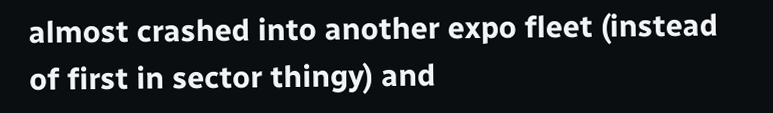almost crashed into another expo fleet (instead of first in sector thingy) and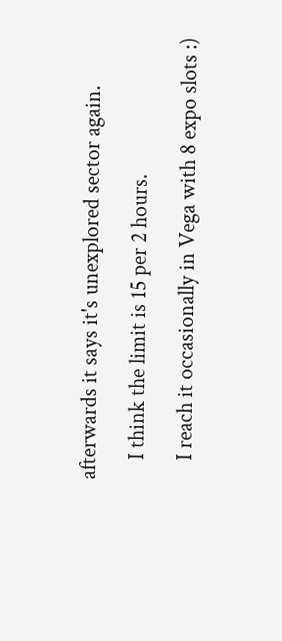afterwards it says it's unexplored sector again.

    I think the limit is 15 per 2 hours.

    I reach it occasionally in Vega with 8 expo slots :)